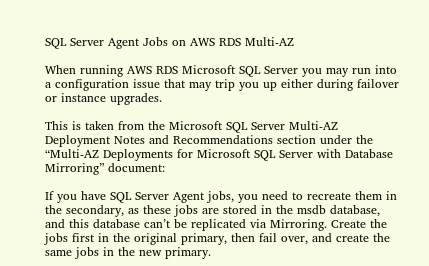SQL Server Agent Jobs on AWS RDS Multi-AZ

When running AWS RDS Microsoft SQL Server you may run into a configuration issue that may trip you up either during failover or instance upgrades.

This is taken from the Microsoft SQL Server Multi-AZ Deployment Notes and Recommendations section under the “Multi-AZ Deployments for Microsoft SQL Server with Database Mirroring” document:

If you have SQL Server Agent jobs, you need to recreate them in the secondary, as these jobs are stored in the msdb database, and this database can’t be replicated via Mirroring. Create the jobs first in the original primary, then fail over, and create the same jobs in the new primary.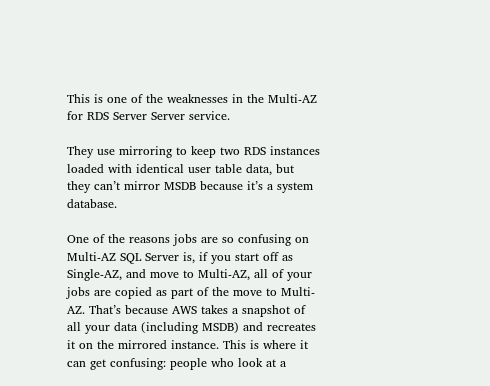This is one of the weaknesses in the Multi-AZ for RDS Server Server service.

They use mirroring to keep two RDS instances loaded with identical user table data, but they can’t mirror MSDB because it’s a system database.

One of the reasons jobs are so confusing on Multi-AZ SQL Server is, if you start off as Single-AZ, and move to Multi-AZ, all of your jobs are copied as part of the move to Multi-AZ. That’s because AWS takes a snapshot of all your data (including MSDB) and recreates it on the mirrored instance. This is where it can get confusing: people who look at a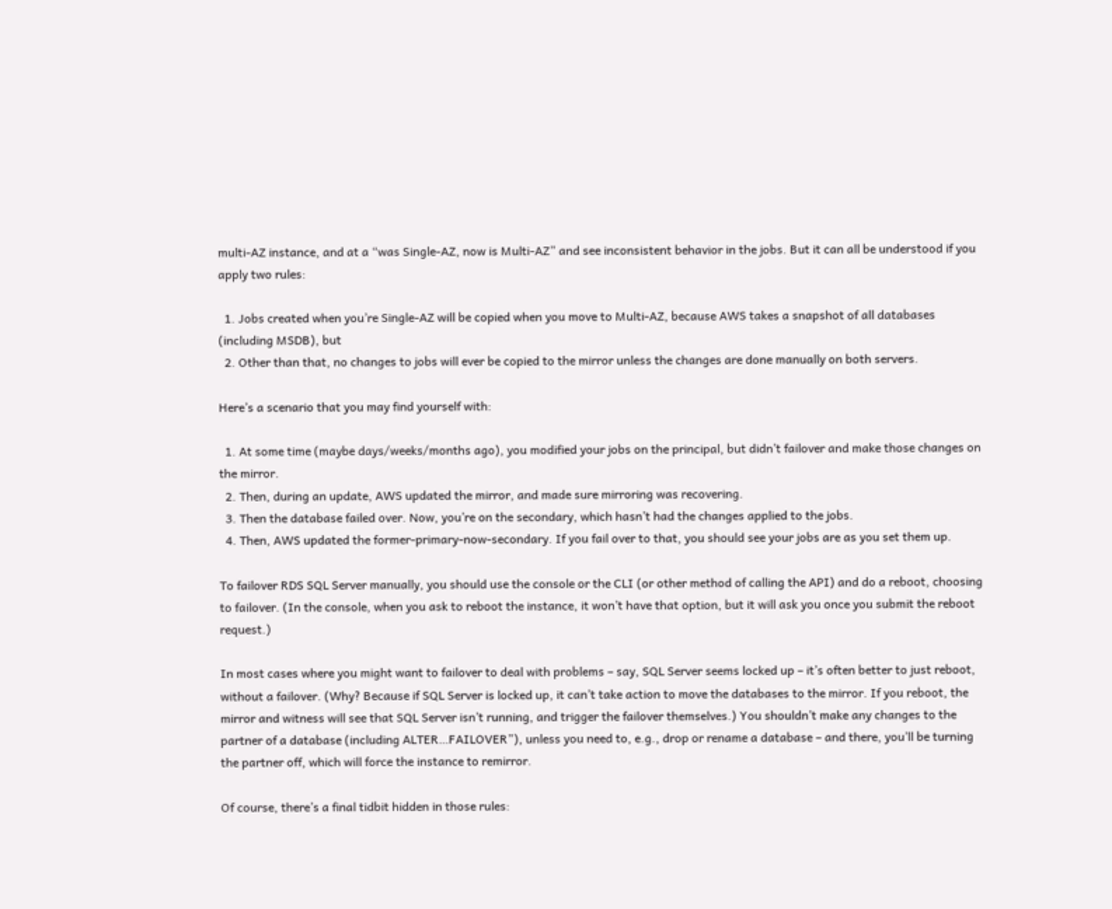multi-AZ instance, and at a “was Single-AZ, now is Multi-AZ” and see inconsistent behavior in the jobs. But it can all be understood if you apply two rules:

  1. Jobs created when you’re Single-AZ will be copied when you move to Multi-AZ, because AWS takes a snapshot of all databases (including MSDB), but
  2. Other than that, no changes to jobs will ever be copied to the mirror unless the changes are done manually on both servers.

Here’s a scenario that you may find yourself with:

  1. At some time (maybe days/weeks/months ago), you modified your jobs on the principal, but didn’t failover and make those changes on the mirror.
  2. Then, during an update, AWS updated the mirror, and made sure mirroring was recovering.
  3. Then the database failed over. Now, you’re on the secondary, which hasn’t had the changes applied to the jobs.
  4. Then, AWS updated the former-primary-now-secondary. If you fail over to that, you should see your jobs are as you set them up.

To failover RDS SQL Server manually, you should use the console or the CLI (or other method of calling the API) and do a reboot, choosing to failover. (In the console, when you ask to reboot the instance, it won’t have that option, but it will ask you once you submit the reboot request.)

In most cases where you might want to failover to deal with problems – say, SQL Server seems locked up – it’s often better to just reboot, without a failover. (Why? Because if SQL Server is locked up, it can’t take action to move the databases to the mirror. If you reboot, the mirror and witness will see that SQL Server isn’t running, and trigger the failover themselves.) You shouldn’t make any changes to the partner of a database (including ALTER…FAILOVER”), unless you need to, e.g., drop or rename a database – and there, you’ll be turning the partner off, which will force the instance to remirror.

Of course, there’s a final tidbit hidden in those rules: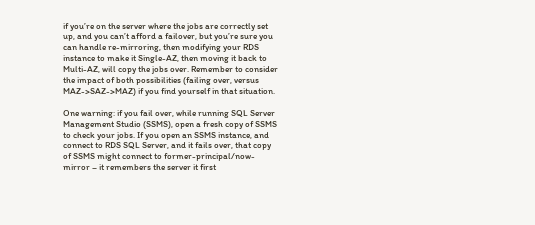if you’re on the server where the jobs are correctly set up, and you can’t afford a failover, but you’re sure you can handle re-mirroring, then modifying your RDS instance to make it Single-AZ, then moving it back to Multi-AZ, will copy the jobs over. Remember to consider the impact of both possibilities (failing over, versus MAZ->SAZ->MAZ) if you find yourself in that situation.

One warning: if you fail over, while running SQL Server Management Studio (SSMS), open a fresh copy of SSMS to check your jobs. If you open an SSMS instance, and connect to RDS SQL Server, and it fails over, that copy of SSMS might connect to former-principal/now-mirror – it remembers the server it first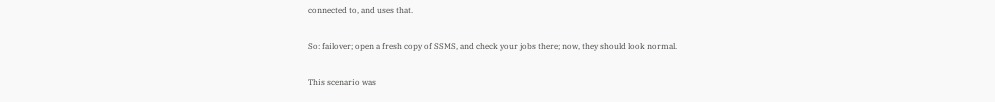connected to, and uses that.

So: failover; open a fresh copy of SSMS, and check your jobs there; now, they should look normal.

This scenario was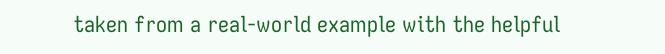taken from a real-world example with the helpful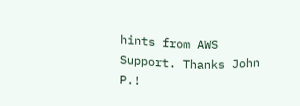hints from AWS Support. Thanks John P.!